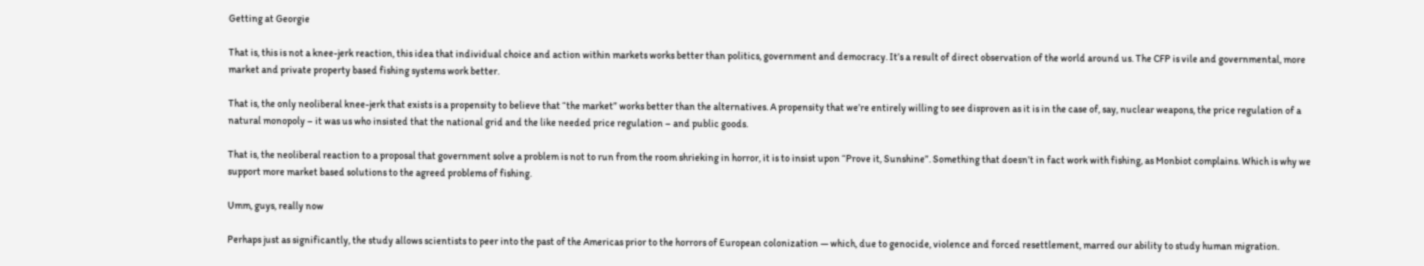Getting at Georgie

That is, this is not a knee-jerk reaction, this idea that individual choice and action within markets works better than politics, government and democracy. It’s a result of direct observation of the world around us. The CFP is vile and governmental, more market and private property based fishing systems work better.

That is, the only neoliberal knee-jerk that exists is a propensity to believe that “the market” works better than the alternatives. A propensity that we’re entirely willing to see disproven as it is in the case of, say, nuclear weapons, the price regulation of a natural monopoly – it was us who insisted that the national grid and the like needed price regulation – and public goods.

That is, the neoliberal reaction to a proposal that government solve a problem is not to run from the room shrieking in horror, it is to insist upon “Prove it, Sunshine”. Something that doesn’t in fact work with fishing, as Monbiot complains. Which is why we support more market based solutions to the agreed problems of fishing.

Umm, guys, really now

Perhaps just as significantly, the study allows scientists to peer into the past of the Americas prior to the horrors of European colonization — which, due to genocide, violence and forced resettlement, marred our ability to study human migration.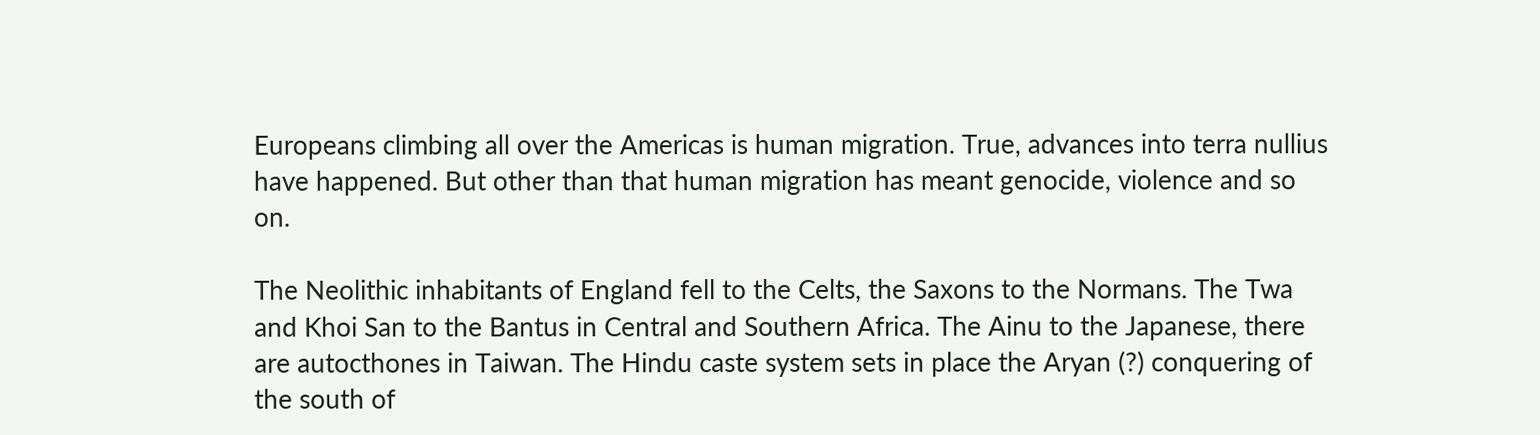Europeans climbing all over the Americas is human migration. True, advances into terra nullius have happened. But other than that human migration has meant genocide, violence and so on.

The Neolithic inhabitants of England fell to the Celts, the Saxons to the Normans. The Twa and Khoi San to the Bantus in Central and Southern Africa. The Ainu to the Japanese, there are autocthones in Taiwan. The Hindu caste system sets in place the Aryan (?) conquering of the south of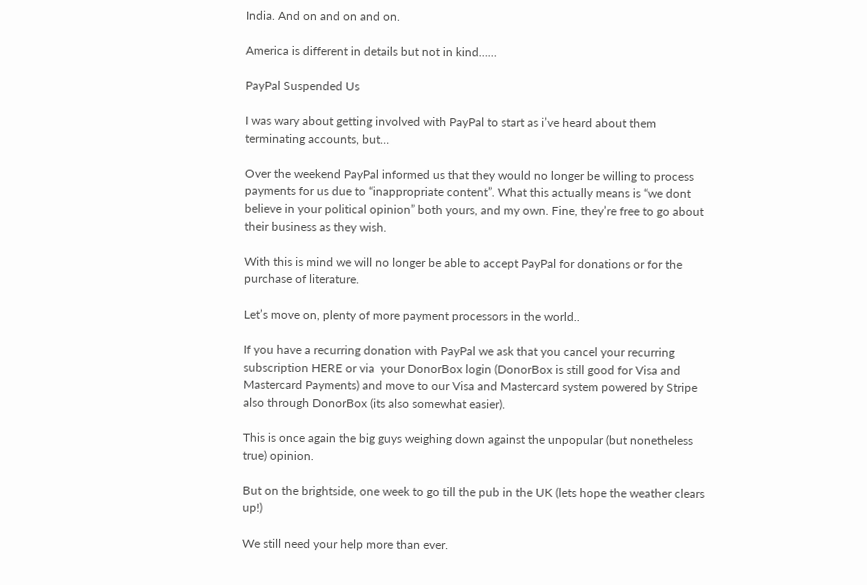India. And on and on and on.

America is different in details but not in kind……

PayPal Suspended Us

I was wary about getting involved with PayPal to start as i’ve heard about them terminating accounts, but…

Over the weekend PayPal informed us that they would no longer be willing to process payments for us due to “inappropriate content”. What this actually means is “we dont believe in your political opinion” both yours, and my own. Fine, they’re free to go about their business as they wish.

With this is mind we will no longer be able to accept PayPal for donations or for the purchase of literature.

Let’s move on, plenty of more payment processors in the world..

If you have a recurring donation with PayPal we ask that you cancel your recurring subscription HERE or via  your DonorBox login (DonorBox is still good for Visa and Mastercard Payments) and move to our Visa and Mastercard system powered by Stripe also through DonorBox (its also somewhat easier).

This is once again the big guys weighing down against the unpopular (but nonetheless true) opinion.

But on the brightside, one week to go till the pub in the UK (lets hope the weather clears up!)

We still need your help more than ever.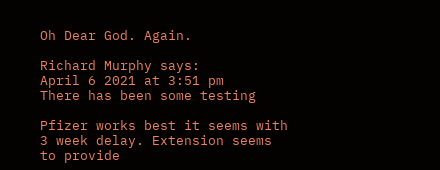Oh Dear God. Again.

Richard Murphy says:
April 6 2021 at 3:51 pm
There has been some testing

Pfizer works best it seems with 3 week delay. Extension seems to provide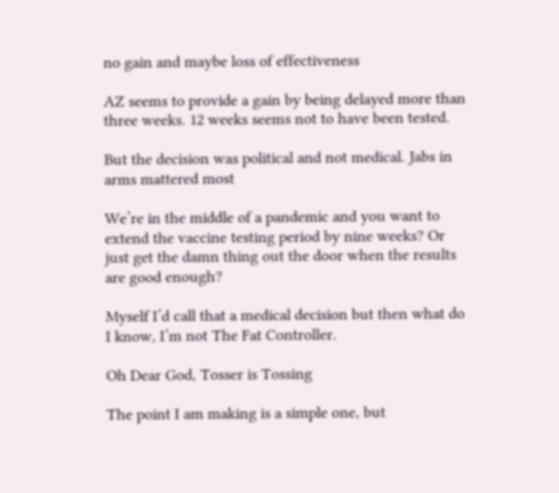no gain and maybe loss of effectiveness

AZ seems to provide a gain by being delayed more than three weeks. 12 weeks seems not to have been tested.

But the decision was political and not medical. Jabs in arms mattered most

We’re in the middle of a pandemic and you want to extend the vaccine testing period by nine weeks? Or just get the damn thing out the door when the results are good enough?

Myself I’d call that a medical decision but then what do I know, I’m not The Fat Controller.

Oh Dear God, Tosser is Tossing

The point I am making is a simple one, but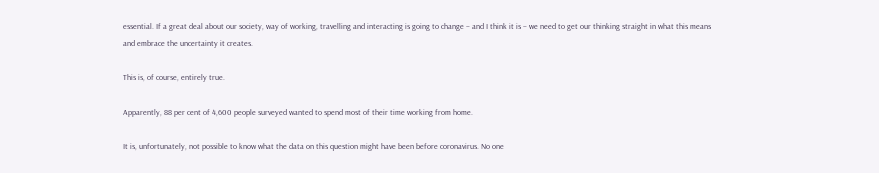essential. If a great deal about our society, way of working, travelling and interacting is going to change – and I think it is – we need to get our thinking straight in what this means and embrace the uncertainty it creates.

This is, of course, entirely true.

Apparently, 88 per cent of 4,600 people surveyed wanted to spend most of their time working from home.

It is, unfortunately, not possible to know what the data on this question might have been before coronavirus. No one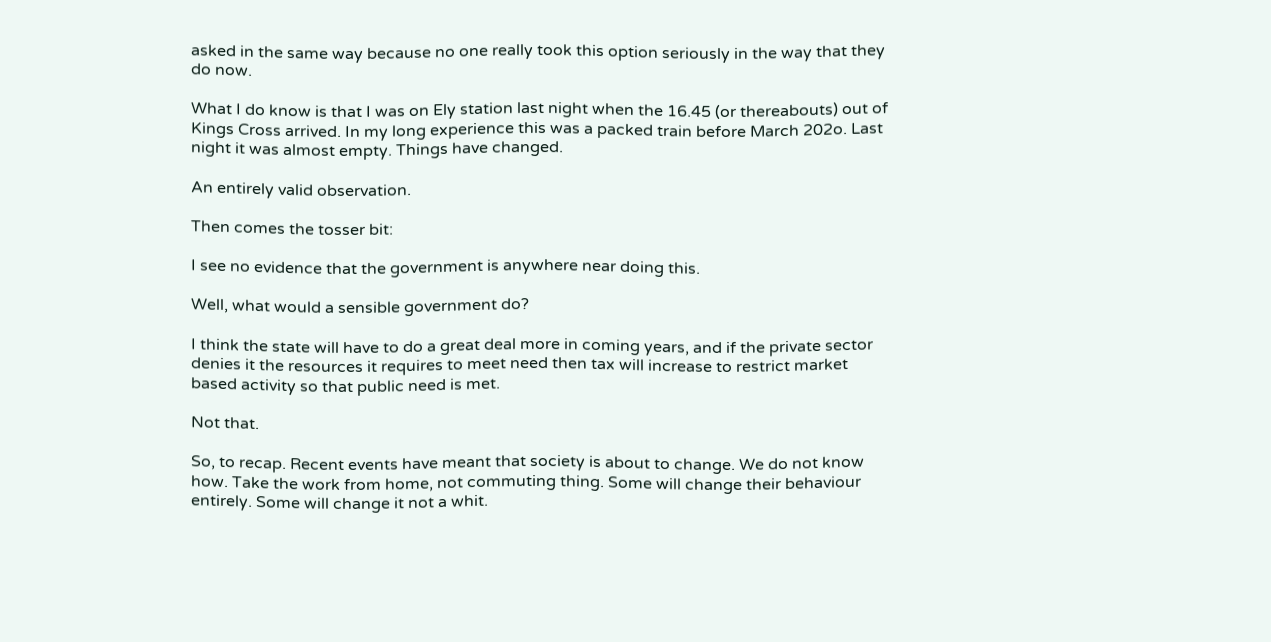asked in the same way because no one really took this option seriously in the way that they do now.

What I do know is that I was on Ely station last night when the 16.45 (or thereabouts) out of Kings Cross arrived. In my long experience this was a packed train before March 202o. Last night it was almost empty. Things have changed.

An entirely valid observation.

Then comes the tosser bit:

I see no evidence that the government is anywhere near doing this.

Well, what would a sensible government do?

I think the state will have to do a great deal more in coming years, and if the private sector denies it the resources it requires to meet need then tax will increase to restrict market based activity so that public need is met.

Not that.

So, to recap. Recent events have meant that society is about to change. We do not know how. Take the work from home, not commuting thing. Some will change their behaviour entirely. Some will change it not a whit.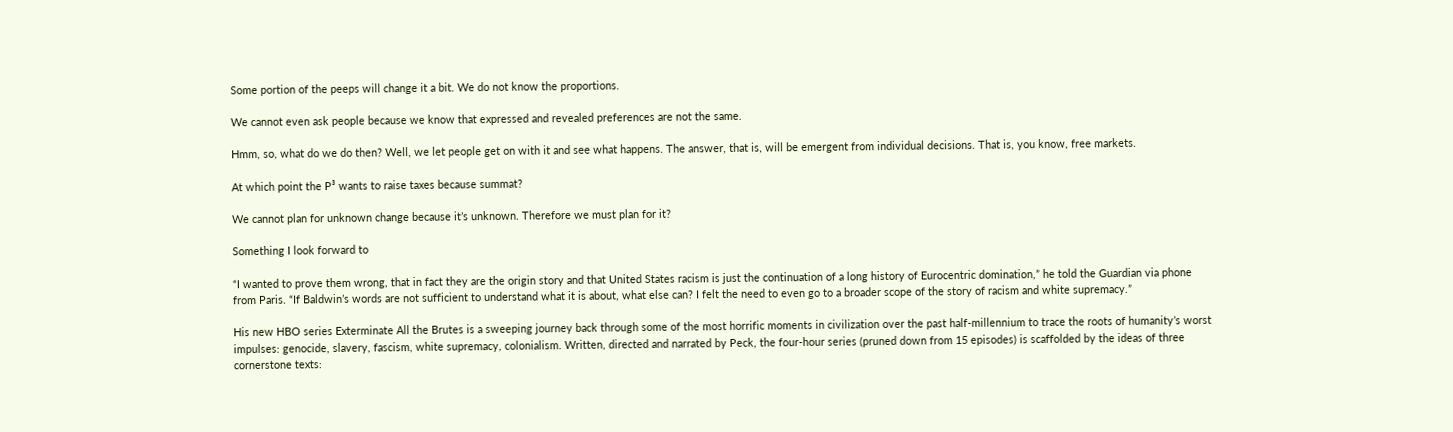Some portion of the peeps will change it a bit. We do not know the proportions.

We cannot even ask people because we know that expressed and revealed preferences are not the same.

Hmm, so, what do we do then? Well, we let people get on with it and see what happens. The answer, that is, will be emergent from individual decisions. That is, you know, free markets.

At which point the P³ wants to raise taxes because summat?

We cannot plan for unknown change because it’s unknown. Therefore we must plan for it?

Something I look forward to

“I wanted to prove them wrong, that in fact they are the origin story and that United States racism is just the continuation of a long history of Eurocentric domination,” he told the Guardian via phone from Paris. “If Baldwin’s words are not sufficient to understand what it is about, what else can? I felt the need to even go to a broader scope of the story of racism and white supremacy.”

His new HBO series Exterminate All the Brutes is a sweeping journey back through some of the most horrific moments in civilization over the past half-millennium to trace the roots of humanity’s worst impulses: genocide, slavery, fascism, white supremacy, colonialism. Written, directed and narrated by Peck, the four-hour series (pruned down from 15 episodes) is scaffolded by the ideas of three cornerstone texts: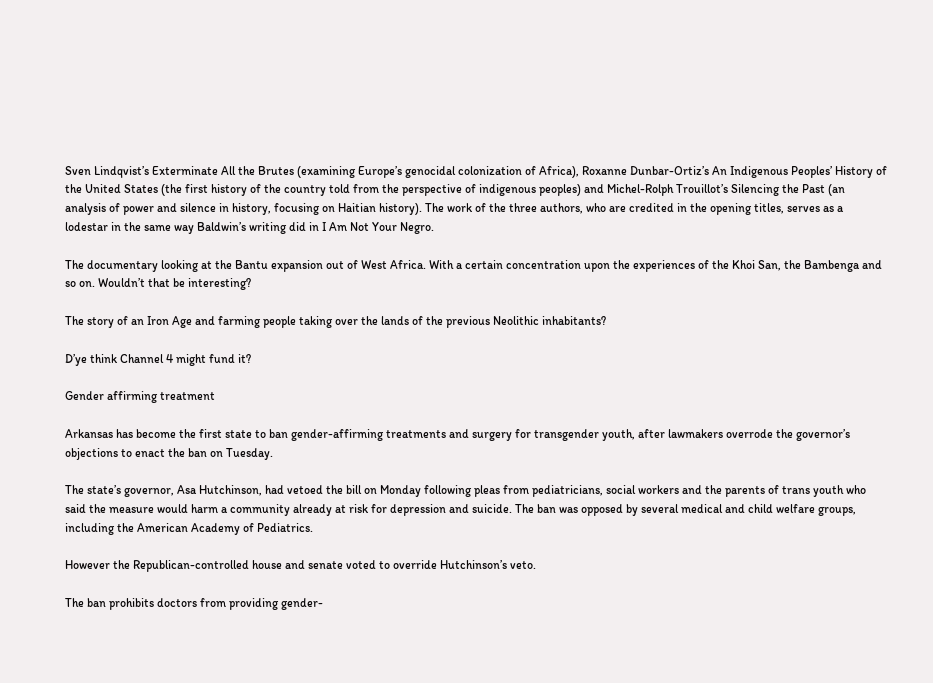Sven Lindqvist’s Exterminate All the Brutes (examining Europe’s genocidal colonization of Africa), Roxanne Dunbar-Ortiz’s An Indigenous Peoples’ History of the United States (the first history of the country told from the perspective of indigenous peoples) and Michel-Rolph Trouillot’s Silencing the Past (an analysis of power and silence in history, focusing on Haitian history). The work of the three authors, who are credited in the opening titles, serves as a lodestar in the same way Baldwin’s writing did in I Am Not Your Negro.

The documentary looking at the Bantu expansion out of West Africa. With a certain concentration upon the experiences of the Khoi San, the Bambenga and so on. Wouldn’t that be interesting?

The story of an Iron Age and farming people taking over the lands of the previous Neolithic inhabitants?

D’ye think Channel 4 might fund it?

Gender affirming treatment

Arkansas has become the first state to ban gender-affirming treatments and surgery for transgender youth, after lawmakers overrode the governor’s objections to enact the ban on Tuesday.

The state’s governor, Asa Hutchinson, had vetoed the bill on Monday following pleas from pediatricians, social workers and the parents of trans youth who said the measure would harm a community already at risk for depression and suicide. The ban was opposed by several medical and child welfare groups, including the American Academy of Pediatrics.

However the Republican-controlled house and senate voted to override Hutchinson’s veto.

The ban prohibits doctors from providing gender-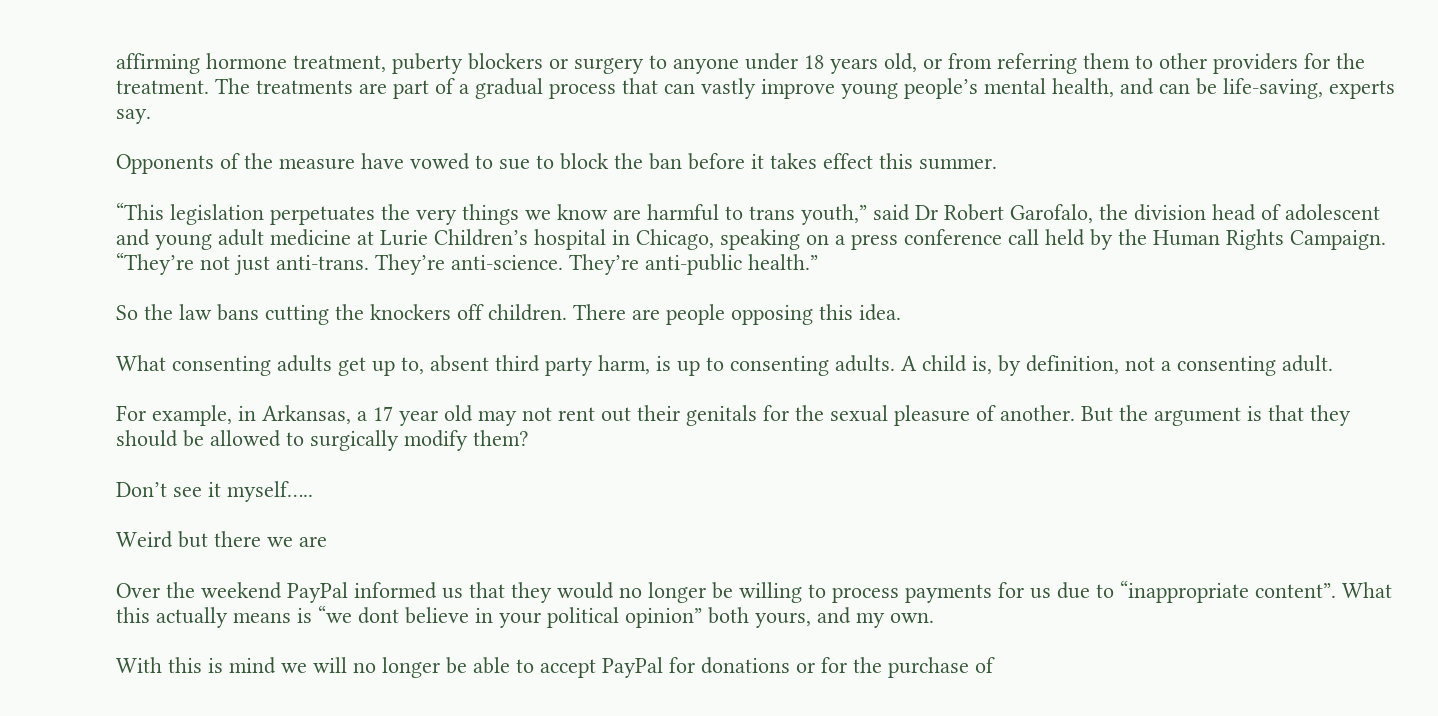affirming hormone treatment, puberty blockers or surgery to anyone under 18 years old, or from referring them to other providers for the treatment. The treatments are part of a gradual process that can vastly improve young people’s mental health, and can be life-saving, experts say.

Opponents of the measure have vowed to sue to block the ban before it takes effect this summer.

“This legislation perpetuates the very things we know are harmful to trans youth,” said Dr Robert Garofalo, the division head of adolescent and young adult medicine at Lurie Children’s hospital in Chicago, speaking on a press conference call held by the Human Rights Campaign. “They’re not just anti-trans. They’re anti-science. They’re anti-public health.”

So the law bans cutting the knockers off children. There are people opposing this idea.

What consenting adults get up to, absent third party harm, is up to consenting adults. A child is, by definition, not a consenting adult.

For example, in Arkansas, a 17 year old may not rent out their genitals for the sexual pleasure of another. But the argument is that they should be allowed to surgically modify them?

Don’t see it myself…..

Weird but there we are

Over the weekend PayPal informed us that they would no longer be willing to process payments for us due to “inappropriate content”. What this actually means is “we dont believe in your political opinion” both yours, and my own.

With this is mind we will no longer be able to accept PayPal for donations or for the purchase of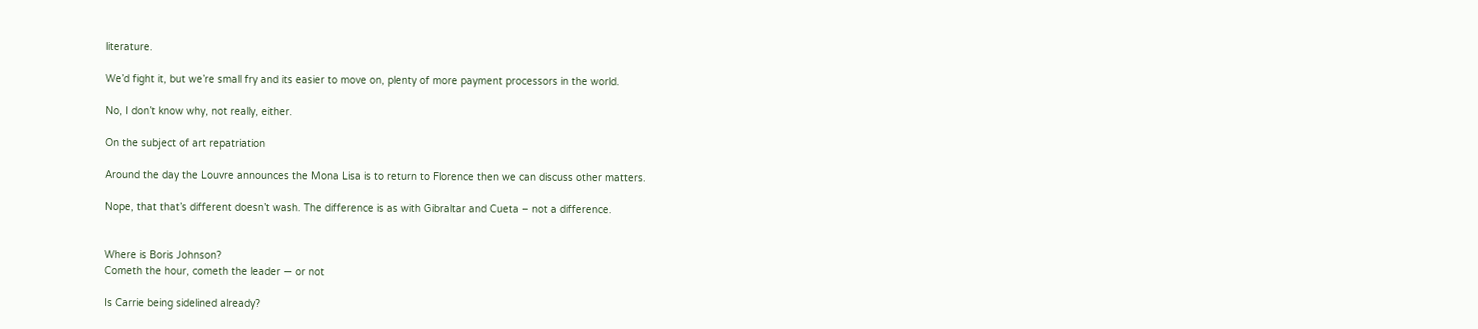literature.

We’d fight it, but we’re small fry and its easier to move on, plenty of more payment processors in the world.

No, I don’t know why, not really, either.

On the subject of art repatriation

Around the day the Louvre announces the Mona Lisa is to return to Florence then we can discuss other matters.

Nope, that that’s different doesn’t wash. The difference is as with Gibraltar and Cueta – not a difference.


Where is Boris Johnson?
Cometh the hour, cometh the leader — or not

Is Carrie being sidelined already?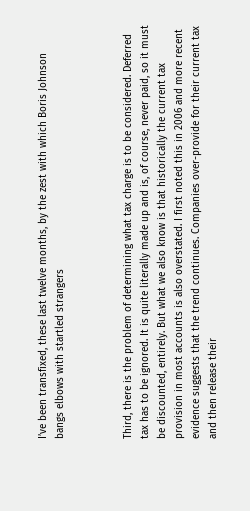I’ve been transfixed, these last twelve months, by the zest with which Boris Johnson bangs elbows with startled strangers



Third, there is the problem of determining what tax charge is to be considered. Deferred tax has to be ignored. It is quite literally made up and is, of course, never paid, so it must be discounted, entirely. But what we also know is that historically the current tax provision in most accounts is also overstated. I first noted this in 2006 and more recent evidence suggests that the trend continues. Companies over-provide for their current tax and then release their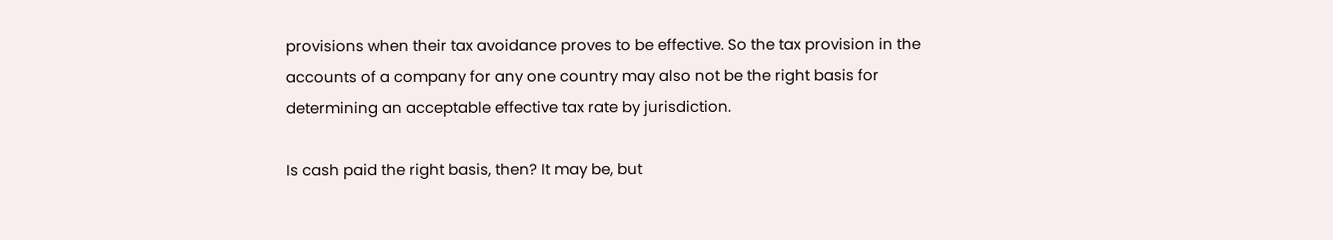provisions when their tax avoidance proves to be effective. So the tax provision in the accounts of a company for any one country may also not be the right basis for determining an acceptable effective tax rate by jurisdiction.

Is cash paid the right basis, then? It may be, but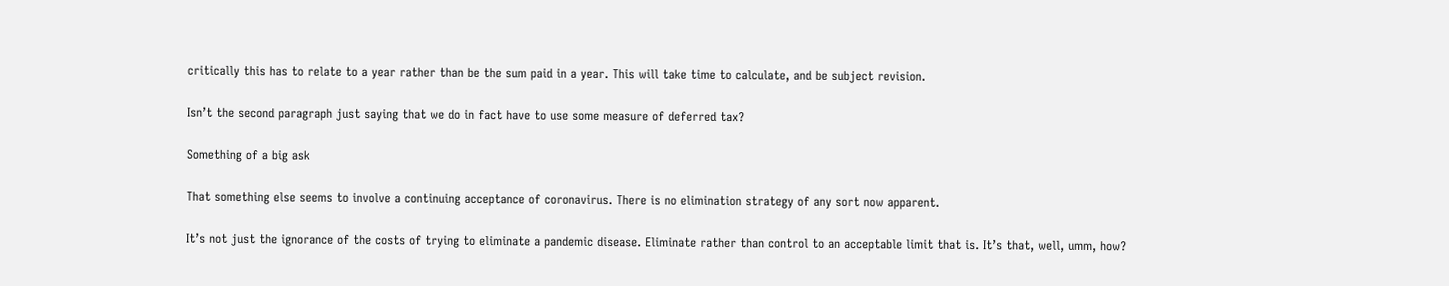critically this has to relate to a year rather than be the sum paid in a year. This will take time to calculate, and be subject revision.

Isn’t the second paragraph just saying that we do in fact have to use some measure of deferred tax?

Something of a big ask

That something else seems to involve a continuing acceptance of coronavirus. There is no elimination strategy of any sort now apparent.

It’s not just the ignorance of the costs of trying to eliminate a pandemic disease. Eliminate rather than control to an acceptable limit that is. It’s that, well, umm, how?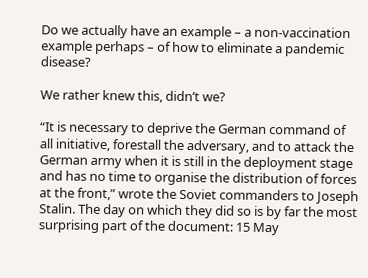Do we actually have an example – a non-vaccination example perhaps – of how to eliminate a pandemic disease?

We rather knew this, didn’t we?

“It is necessary to deprive the German command of all initiative, forestall the adversary, and to attack the German army when it is still in the deployment stage and has no time to organise the distribution of forces at the front,” wrote the Soviet commanders to Joseph Stalin. The day on which they did so is by far the most surprising part of the document: 15 May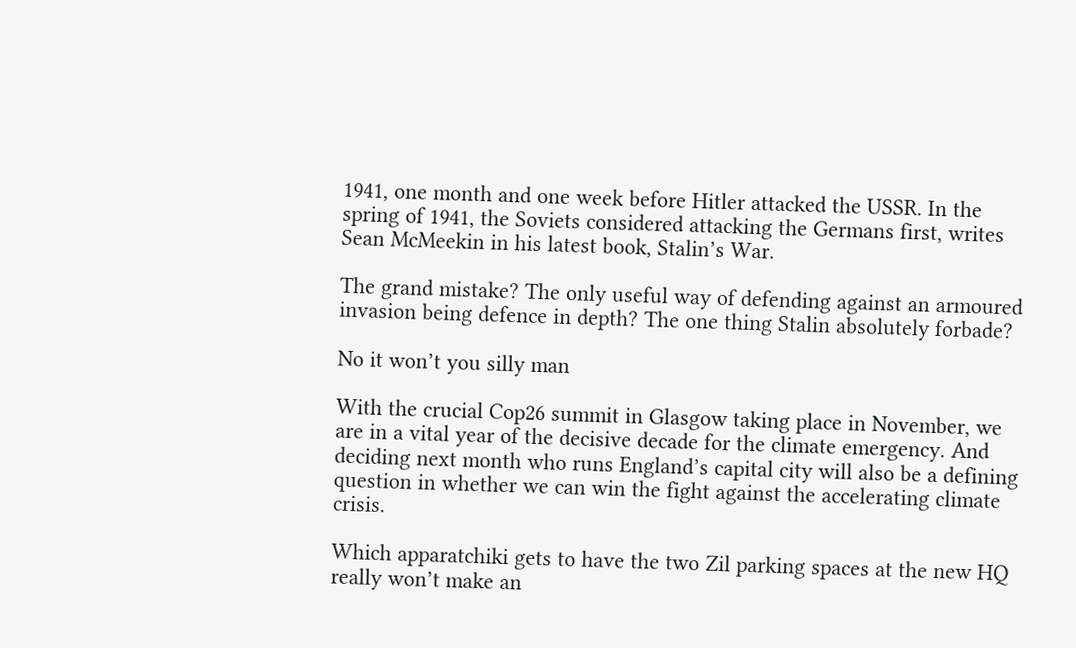1941, one month and one week before Hitler attacked the USSR. In the spring of 1941, the Soviets considered attacking the Germans first, writes Sean McMeekin in his latest book, Stalin’s War.

The grand mistake? The only useful way of defending against an armoured invasion being defence in depth? The one thing Stalin absolutely forbade?

No it won’t you silly man

With the crucial Cop26 summit in Glasgow taking place in November, we are in a vital year of the decisive decade for the climate emergency. And deciding next month who runs England’s capital city will also be a defining question in whether we can win the fight against the accelerating climate crisis.

Which apparatchiki gets to have the two Zil parking spaces at the new HQ really won’t make an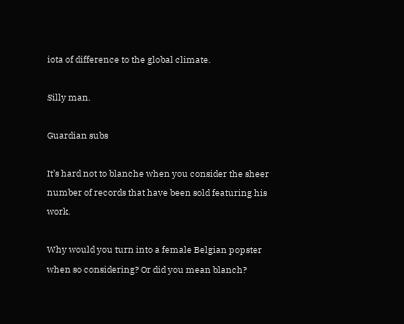iota of difference to the global climate.

Silly man.

Guardian subs

It’s hard not to blanche when you consider the sheer number of records that have been sold featuring his work.

Why would you turn into a female Belgian popster when so considering? Or did you mean blanch?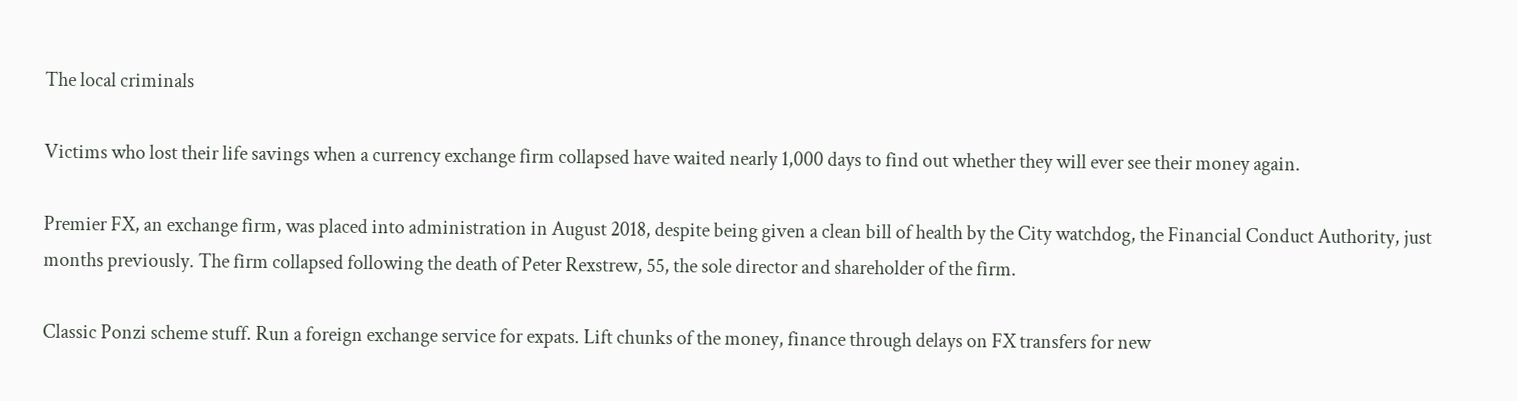The local criminals

Victims who lost their life savings when a currency exchange firm collapsed have waited nearly 1,000 days to find out whether they will ever see their money again.

Premier FX, an exchange firm, was placed into administration in August 2018, despite being given a clean bill of health by the City watchdog, the Financial Conduct Authority, just months previously. The firm collapsed following the death of Peter Rexstrew, 55, the sole director and shareholder of the firm.

Classic Ponzi scheme stuff. Run a foreign exchange service for expats. Lift chunks of the money, finance through delays on FX transfers for new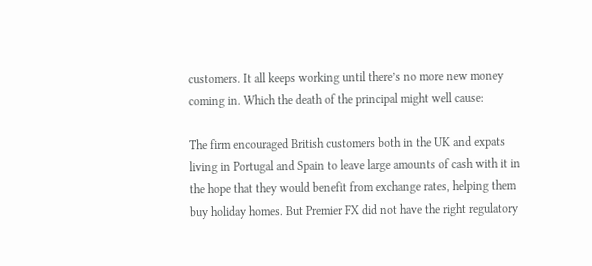customers. It all keeps working until there’s no more new money coming in. Which the death of the principal might well cause:

The firm encouraged British customers both in the UK and expats living in Portugal and Spain to leave large amounts of cash with it in the hope that they would benefit from exchange rates, helping them buy holiday homes. But Premier FX did not have the right regulatory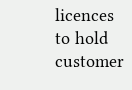licences to hold customer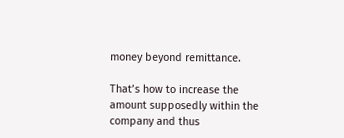money beyond remittance.

That’s how to increase the amount supposedly within the company and thus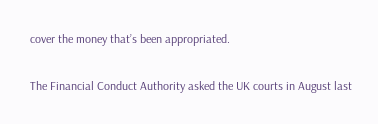cover the money that’s been appropriated.

The Financial Conduct Authority asked the UK courts in August last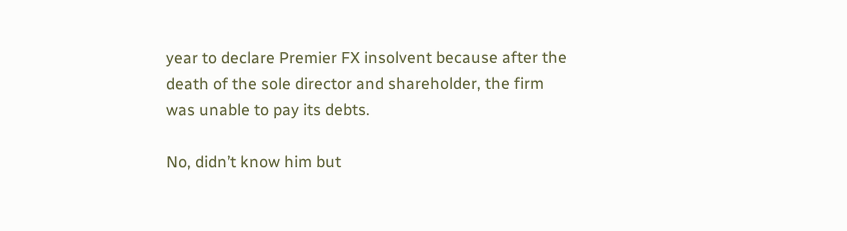year to declare Premier FX insolvent because after the death of the sole director and shareholder, the firm was unable to pay its debts.

No, didn’t know him but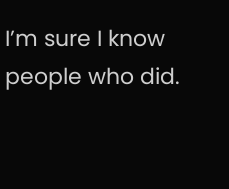I’m sure I know people who did.